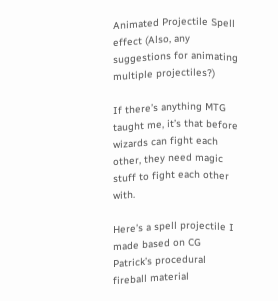Animated Projectile Spell effect (Also, any suggestions for animating multiple projectiles?)

If there’s anything MTG taught me, it’s that before wizards can fight each other, they need magic stuff to fight each other with.

Here’s a spell projectile I made based on CG Patrick’s procedural fireball material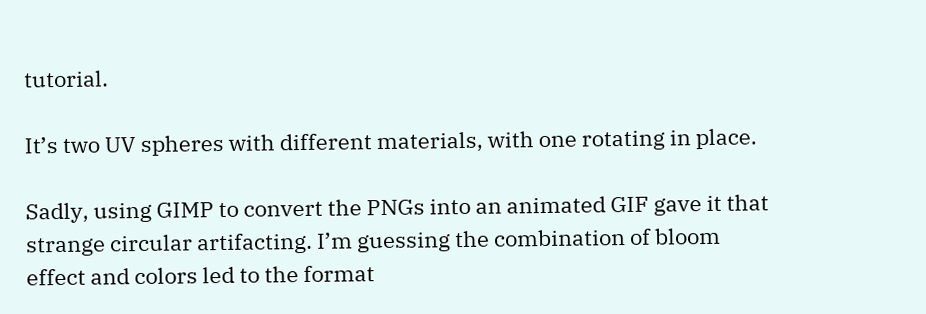tutorial.

It’s two UV spheres with different materials, with one rotating in place.

Sadly, using GIMP to convert the PNGs into an animated GIF gave it that strange circular artifacting. I’m guessing the combination of bloom effect and colors led to the format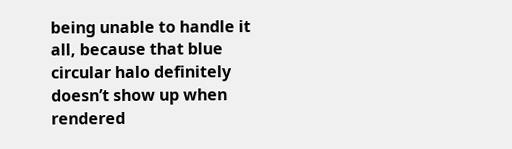being unable to handle it all, because that blue circular halo definitely doesn’t show up when rendered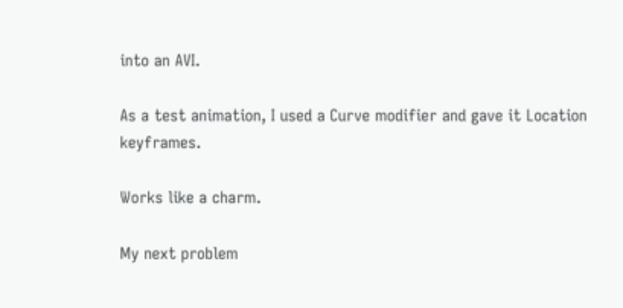into an AVI.

As a test animation, I used a Curve modifier and gave it Location keyframes.

Works like a charm.

My next problem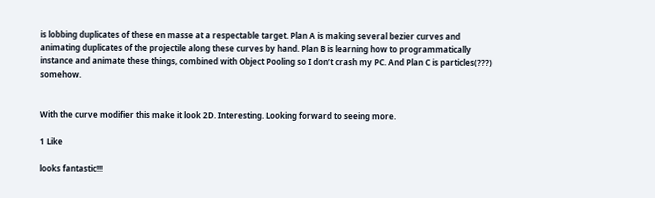is lobbing duplicates of these en masse at a respectable target. Plan A is making several bezier curves and animating duplicates of the projectile along these curves by hand. Plan B is learning how to programmatically instance and animate these things, combined with Object Pooling so I don’t crash my PC. And Plan C is particles(???) somehow.


With the curve modifier this make it look 2D. Interesting. Looking forward to seeing more.

1 Like

looks fantastic!!!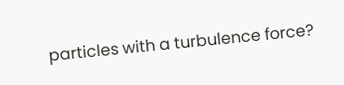particles with a turbulence force?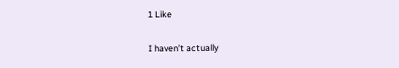1 Like

I haven’t actually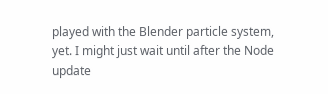played with the Blender particle system, yet. I might just wait until after the Node update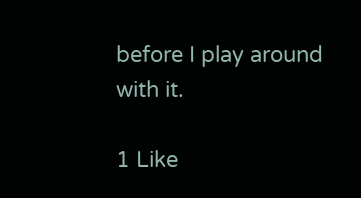before I play around with it.

1 Like